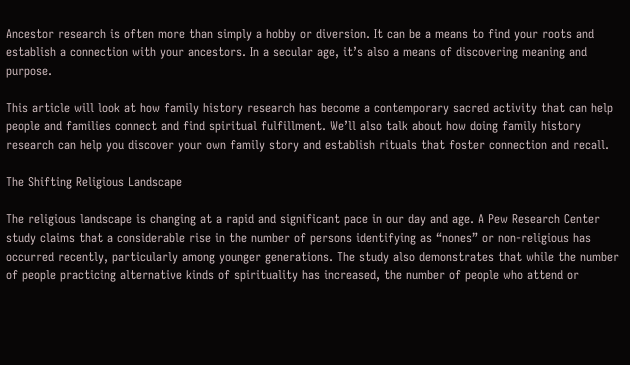Ancestor research is often more than simply a hobby or diversion. It can be a means to find your roots and establish a connection with your ancestors. In a secular age, it’s also a means of discovering meaning and purpose.

This article will look at how family history research has become a contemporary sacred activity that can help people and families connect and find spiritual fulfillment. We’ll also talk about how doing family history research can help you discover your own family story and establish rituals that foster connection and recall.

The Shifting Religious Landscape

The religious landscape is changing at a rapid and significant pace in our day and age. A Pew Research Center study claims that a considerable rise in the number of persons identifying as “nones” or non-religious has occurred recently, particularly among younger generations. The study also demonstrates that while the number of people practicing alternative kinds of spirituality has increased, the number of people who attend or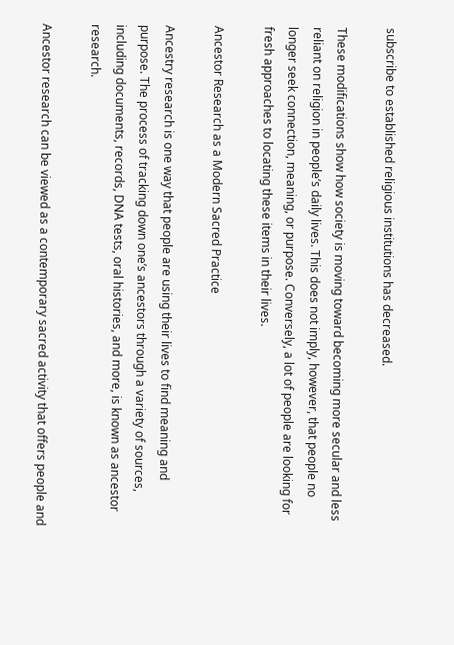subscribe to established religious institutions has decreased.

These modifications show how society is moving toward becoming more secular and less reliant on religion in people’s daily lives. This does not imply, however, that people no longer seek connection, meaning, or purpose. Conversely, a lot of people are looking for fresh approaches to locating these items in their lives.

Ancestor Research as a Modern Sacred Practice

Ancestry research is one way that people are using their lives to find meaning and purpose. The process of tracking down one’s ancestors through a variety of sources, including documents, records, DNA tests, oral histories, and more, is known as ancestor research.

Ancestor research can be viewed as a contemporary sacred activity that offers people and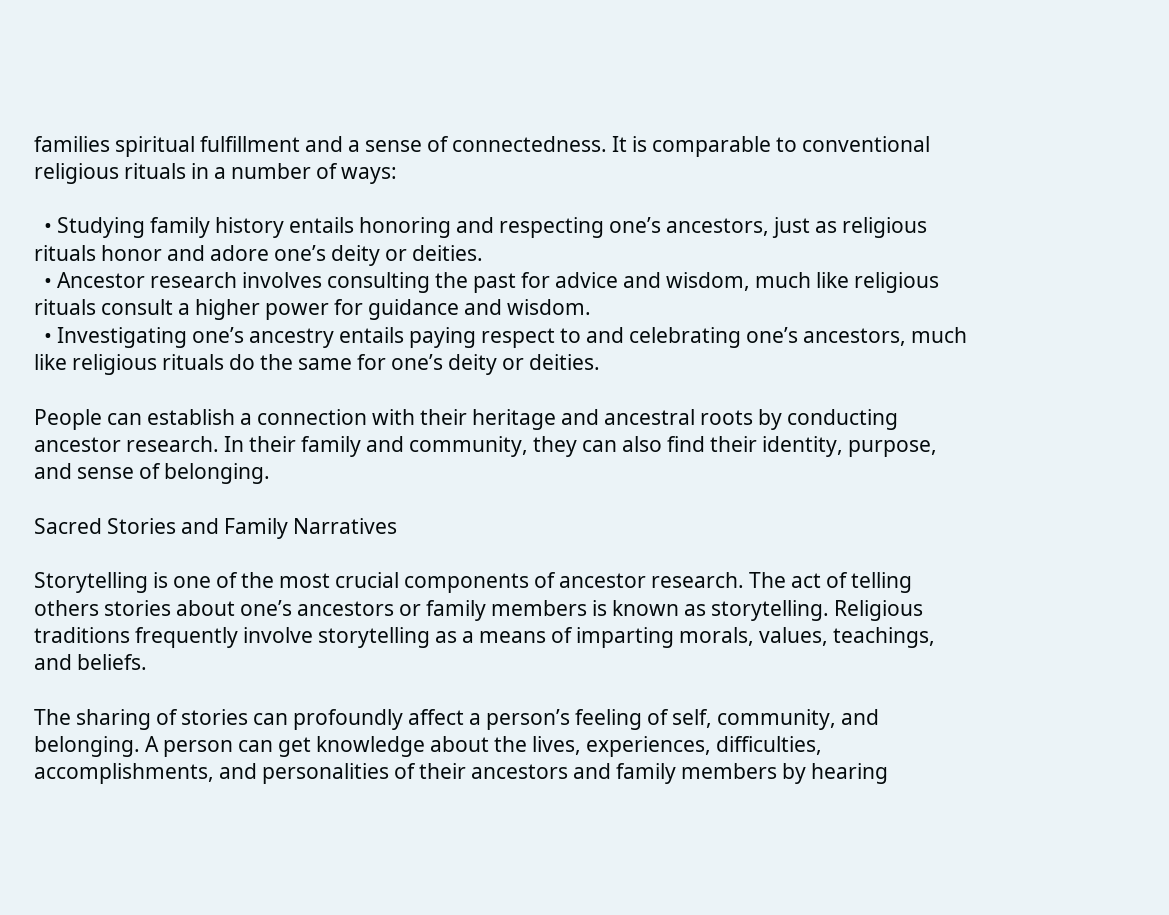families spiritual fulfillment and a sense of connectedness. It is comparable to conventional religious rituals in a number of ways:

  • Studying family history entails honoring and respecting one’s ancestors, just as religious rituals honor and adore one’s deity or deities.
  • Ancestor research involves consulting the past for advice and wisdom, much like religious rituals consult a higher power for guidance and wisdom.
  • Investigating one’s ancestry entails paying respect to and celebrating one’s ancestors, much like religious rituals do the same for one’s deity or deities.

People can establish a connection with their heritage and ancestral roots by conducting ancestor research. In their family and community, they can also find their identity, purpose, and sense of belonging.

Sacred Stories and Family Narratives

Storytelling is one of the most crucial components of ancestor research. The act of telling others stories about one’s ancestors or family members is known as storytelling. Religious traditions frequently involve storytelling as a means of imparting morals, values, teachings, and beliefs.

The sharing of stories can profoundly affect a person’s feeling of self, community, and belonging. A person can get knowledge about the lives, experiences, difficulties, accomplishments, and personalities of their ancestors and family members by hearing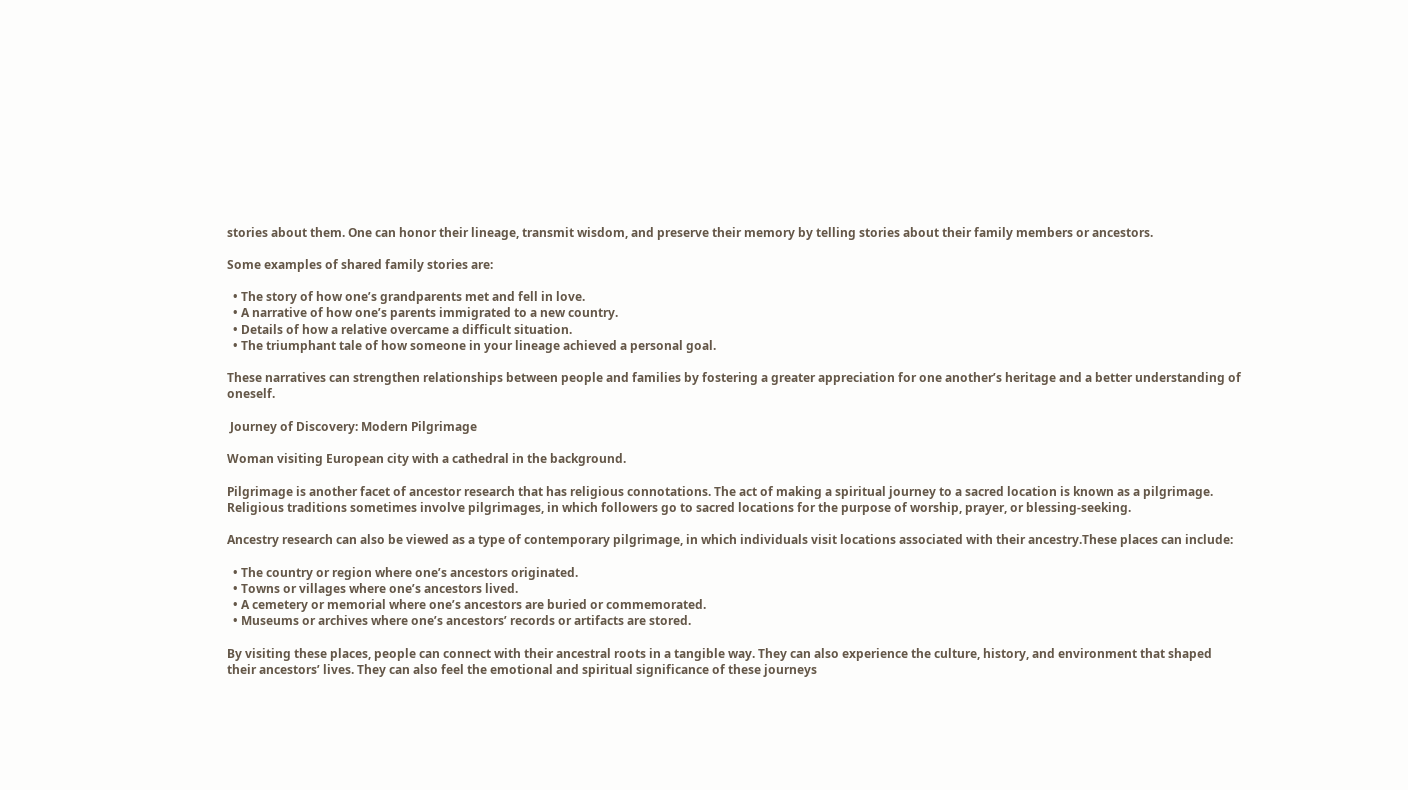stories about them. One can honor their lineage, transmit wisdom, and preserve their memory by telling stories about their family members or ancestors.

Some examples of shared family stories are:

  • The story of how one’s grandparents met and fell in love.
  • A narrative of how one’s parents immigrated to a new country.
  • Details of how a relative overcame a difficult situation.
  • The triumphant tale of how someone in your lineage achieved a personal goal.

These narratives can strengthen relationships between people and families by fostering a greater appreciation for one another’s heritage and a better understanding of oneself.

 Journey of Discovery: Modern Pilgrimage

Woman visiting European city with a cathedral in the background.

Pilgrimage is another facet of ancestor research that has religious connotations. The act of making a spiritual journey to a sacred location is known as a pilgrimage. Religious traditions sometimes involve pilgrimages, in which followers go to sacred locations for the purpose of worship, prayer, or blessing-seeking.

Ancestry research can also be viewed as a type of contemporary pilgrimage, in which individuals visit locations associated with their ancestry.These places can include:

  • The country or region where one’s ancestors originated.
  • Towns or villages where one’s ancestors lived.
  • A cemetery or memorial where one’s ancestors are buried or commemorated.
  • Museums or archives where one’s ancestors’ records or artifacts are stored.

By visiting these places, people can connect with their ancestral roots in a tangible way. They can also experience the culture, history, and environment that shaped their ancestors’ lives. They can also feel the emotional and spiritual significance of these journeys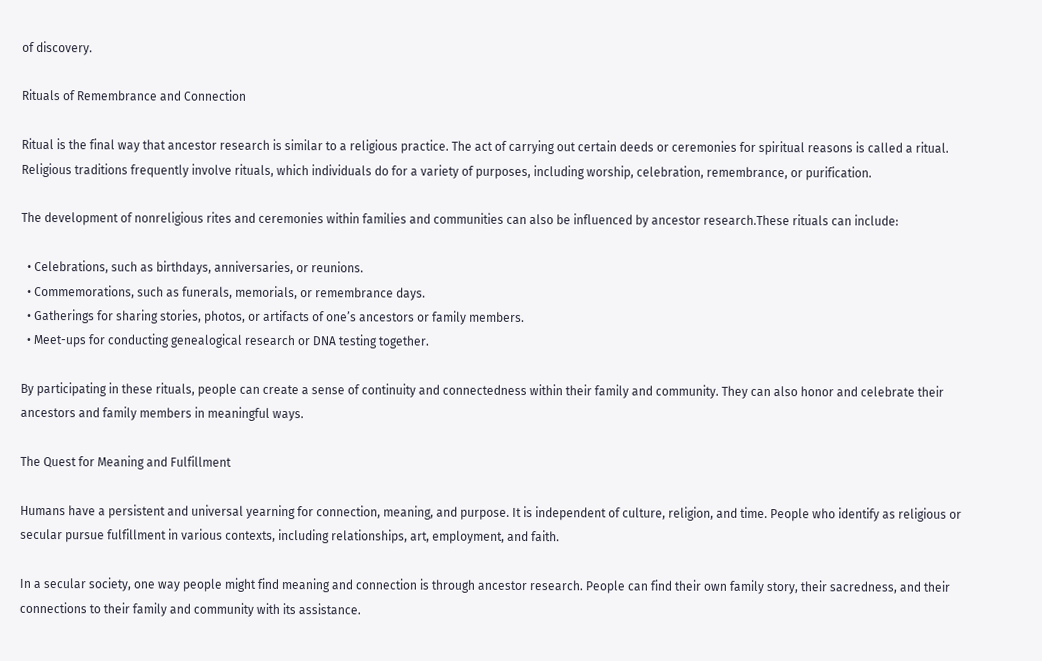of discovery.

Rituals of Remembrance and Connection

Ritual is the final way that ancestor research is similar to a religious practice. The act of carrying out certain deeds or ceremonies for spiritual reasons is called a ritual. Religious traditions frequently involve rituals, which individuals do for a variety of purposes, including worship, celebration, remembrance, or purification.

The development of nonreligious rites and ceremonies within families and communities can also be influenced by ancestor research.These rituals can include:

  • Celebrations, such as birthdays, anniversaries, or reunions.
  • Commemorations, such as funerals, memorials, or remembrance days.
  • Gatherings for sharing stories, photos, or artifacts of one’s ancestors or family members.
  • Meet-ups for conducting genealogical research or DNA testing together.

By participating in these rituals, people can create a sense of continuity and connectedness within their family and community. They can also honor and celebrate their ancestors and family members in meaningful ways.

The Quest for Meaning and Fulfillment

Humans have a persistent and universal yearning for connection, meaning, and purpose. It is independent of culture, religion, and time. People who identify as religious or secular pursue fulfillment in various contexts, including relationships, art, employment, and faith.

In a secular society, one way people might find meaning and connection is through ancestor research. People can find their own family story, their sacredness, and their connections to their family and community with its assistance.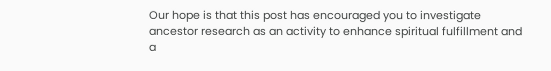Our hope is that this post has encouraged you to investigate ancestor research as an activity to enhance spiritual fulfillment and a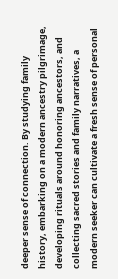deeper sense of connection. By studying family history, embarking on a modern ancestry pilgrimage, developing rituals around honoring ancestors, and collecting sacred stories and family narratives, a modern seeker can cultivate a fresh sense of personal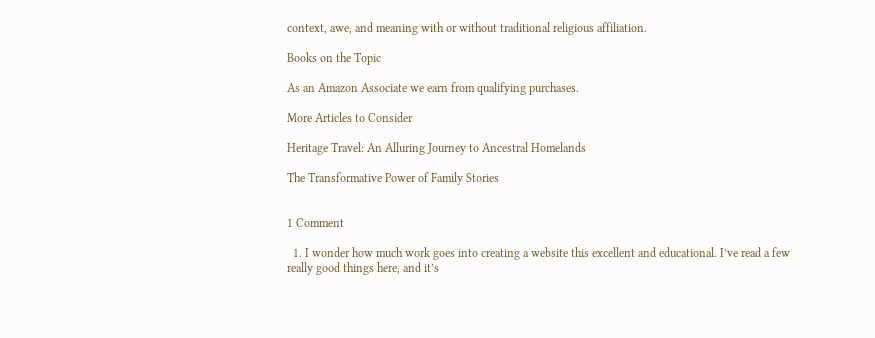context, awe, and meaning with or without traditional religious affiliation.

Books on the Topic

As an Amazon Associate we earn from qualifying purchases.

More Articles to Consider

Heritage Travel: An Alluring Journey to Ancestral Homelands

The Transformative Power of Family Stories


1 Comment

  1. I wonder how much work goes into creating a website this excellent and educational. I’ve read a few really good things here, and it’s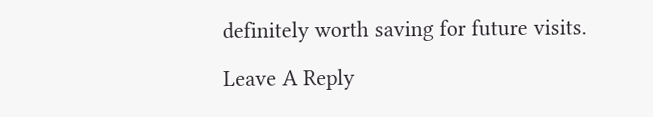definitely worth saving for future visits.

Leave A Reply